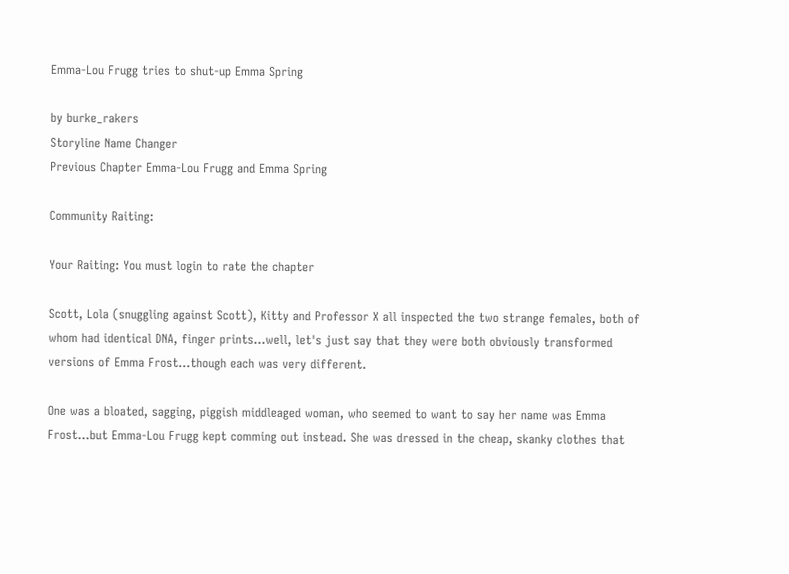Emma-Lou Frugg tries to shut-up Emma Spring

by burke_rakers
Storyline Name Changer
Previous Chapter Emma-Lou Frugg and Emma Spring

Community Raiting:

Your Raiting: You must login to rate the chapter

Scott, Lola (snuggling against Scott), Kitty and Professor X all inspected the two strange females, both of whom had identical DNA, finger prints...well, let's just say that they were both obviously transformed versions of Emma Frost...though each was very different.

One was a bloated, sagging, piggish middleaged woman, who seemed to want to say her name was Emma Frost...but Emma-Lou Frugg kept comming out instead. She was dressed in the cheap, skanky clothes that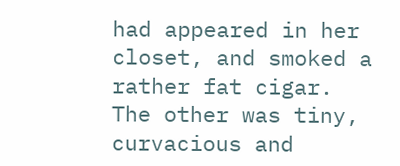had appeared in her closet, and smoked a rather fat cigar. The other was tiny, curvacious and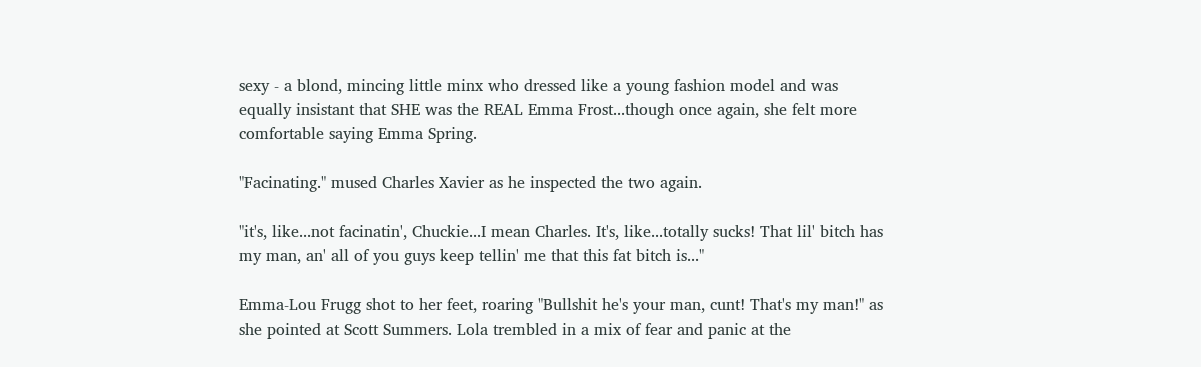sexy - a blond, mincing little minx who dressed like a young fashion model and was equally insistant that SHE was the REAL Emma Frost...though once again, she felt more comfortable saying Emma Spring.

"Facinating." mused Charles Xavier as he inspected the two again.

"it's, like...not facinatin', Chuckie...I mean Charles. It's, like...totally sucks! That lil' bitch has my man, an' all of you guys keep tellin' me that this fat bitch is..."

Emma-Lou Frugg shot to her feet, roaring "Bullshit he's your man, cunt! That's my man!" as she pointed at Scott Summers. Lola trembled in a mix of fear and panic at the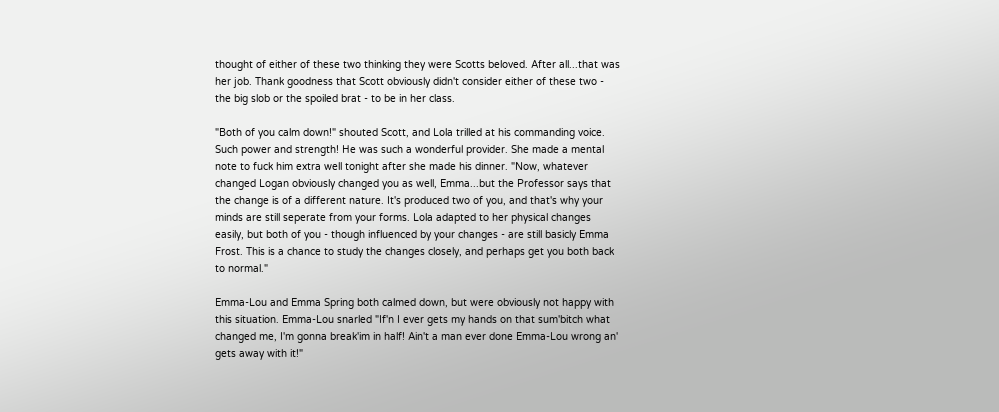thought of either of these two thinking they were Scotts beloved. After all...that was her job. Thank goodness that Scott obviously didn't consider either of these two - the big slob or the spoiled brat - to be in her class.

"Both of you calm down!" shouted Scott, and Lola trilled at his commanding voice. Such power and strength! He was such a wonderful provider. She made a mental note to fuck him extra well tonight after she made his dinner. "Now, whatever changed Logan obviously changed you as well, Emma...but the Professor says that the change is of a different nature. It's produced two of you, and that's why your minds are still seperate from your forms. Lola adapted to her physical changes easily, but both of you - though influenced by your changes - are still basicly Emma Frost. This is a chance to study the changes closely, and perhaps get you both back to normal."

Emma-Lou and Emma Spring both calmed down, but were obviously not happy with this situation. Emma-Lou snarled "If'n I ever gets my hands on that sum'bitch what changed me, I'm gonna break'im in half! Ain't a man ever done Emma-Lou wrong an' gets away with it!"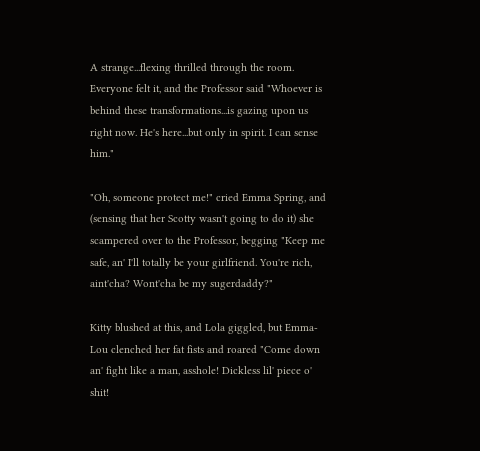A strange...flexing thrilled through the room. Everyone felt it, and the Professor said "Whoever is behind these transformations...is gazing upon us right now. He's here...but only in spirit. I can sense him."

"Oh, someone protect me!" cried Emma Spring, and (sensing that her Scotty wasn't going to do it) she scampered over to the Professor, begging "Keep me safe, an' I'll totally be your girlfriend. You're rich, aint'cha? Wont'cha be my sugerdaddy?"

Kitty blushed at this, and Lola giggled, but Emma-Lou clenched her fat fists and roared "Come down an' fight like a man, asshole! Dickless lil' piece o' shit!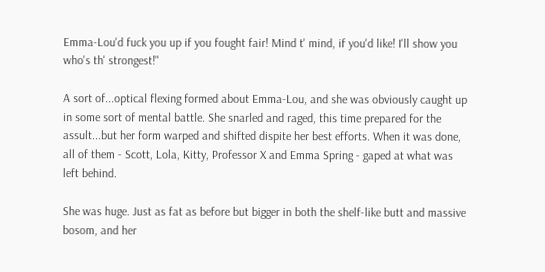Emma-Lou'd fuck you up if you fought fair! Mind t' mind, if you'd like! I'll show you who's th' strongest!"

A sort of...optical flexing formed about Emma-Lou, and she was obviously caught up in some sort of mental battle. She snarled and raged, this time prepared for the assult...but her form warped and shifted dispite her best efforts. When it was done, all of them - Scott, Lola, Kitty, Professor X and Emma Spring - gaped at what was left behind.

She was huge. Just as fat as before but bigger in both the shelf-like butt and massive bosom, and her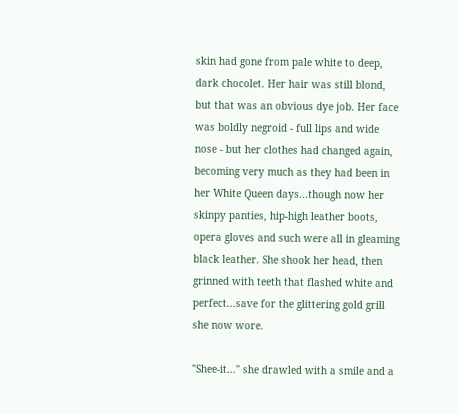skin had gone from pale white to deep, dark chocolet. Her hair was still blond, but that was an obvious dye job. Her face was boldly negroid - full lips and wide nose - but her clothes had changed again, becoming very much as they had been in her White Queen days...though now her skinpy panties, hip-high leather boots, opera gloves and such were all in gleaming black leather. She shook her head, then grinned with teeth that flashed white and perfect...save for the glittering gold grill she now wore.

"Shee-it..." she drawled with a smile and a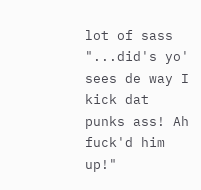lot of sass "...did's yo' sees de way I kick dat punks ass! Ah fuck'd him up!"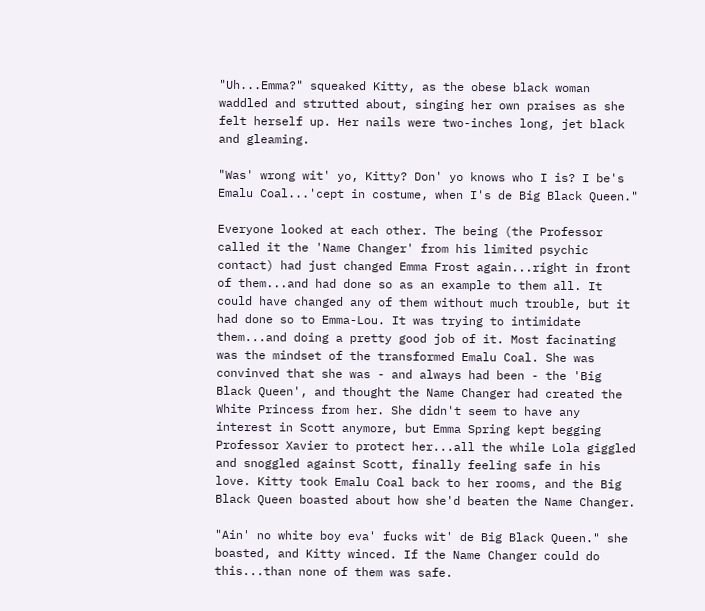"Uh...Emma?" squeaked Kitty, as the obese black woman waddled and strutted about, singing her own praises as she felt herself up. Her nails were two-inches long, jet black and gleaming.

"Was' wrong wit' yo, Kitty? Don' yo knows who I is? I be's Emalu Coal...'cept in costume, when I's de Big Black Queen."

Everyone looked at each other. The being (the Professor called it the 'Name Changer' from his limited psychic contact) had just changed Emma Frost again...right in front of them...and had done so as an example to them all. It could have changed any of them without much trouble, but it had done so to Emma-Lou. It was trying to intimidate them...and doing a pretty good job of it. Most facinating was the mindset of the transformed Emalu Coal. She was convinved that she was - and always had been - the 'Big Black Queen', and thought the Name Changer had created the White Princess from her. She didn't seem to have any interest in Scott anymore, but Emma Spring kept begging Professor Xavier to protect her...all the while Lola giggled and snoggled against Scott, finally feeling safe in his love. Kitty took Emalu Coal back to her rooms, and the Big Black Queen boasted about how she'd beaten the Name Changer.

"Ain' no white boy eva' fucks wit' de Big Black Queen." she boasted, and Kitty winced. If the Name Changer could do this...than none of them was safe.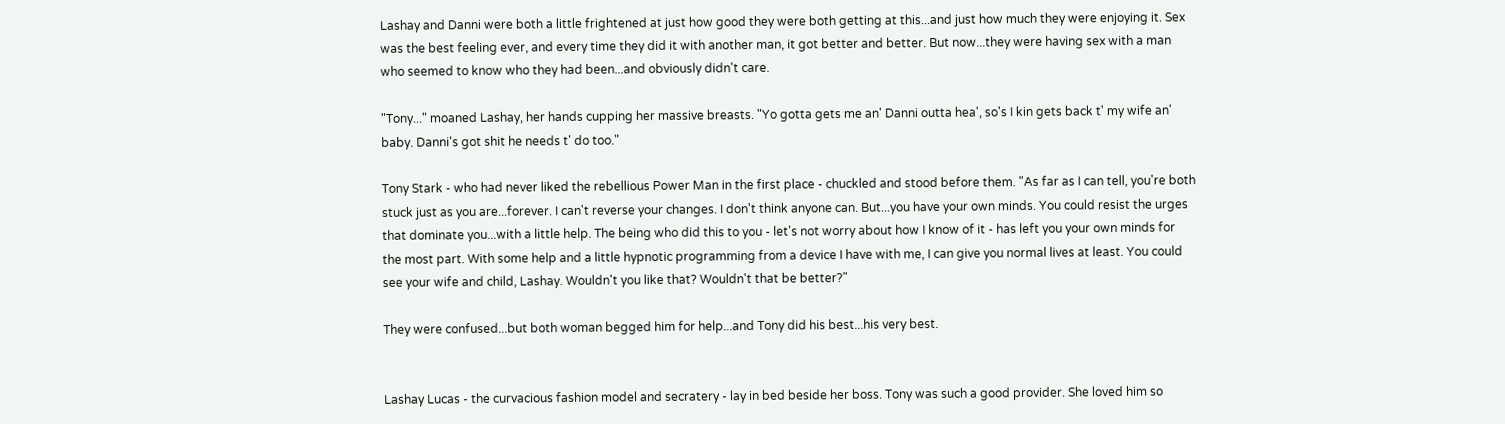Lashay and Danni were both a little frightened at just how good they were both getting at this...and just how much they were enjoying it. Sex was the best feeling ever, and every time they did it with another man, it got better and better. But now...they were having sex with a man who seemed to know who they had been...and obviously didn't care.

"Tony..." moaned Lashay, her hands cupping her massive breasts. "Yo gotta gets me an' Danni outta hea', so's I kin gets back t' my wife an' baby. Danni's got shit he needs t' do too."

Tony Stark - who had never liked the rebellious Power Man in the first place - chuckled and stood before them. "As far as I can tell, you're both stuck just as you are...forever. I can't reverse your changes. I don't think anyone can. But...you have your own minds. You could resist the urges that dominate you...with a little help. The being who did this to you - let's not worry about how I know of it - has left you your own minds for the most part. With some help and a little hypnotic programming from a device I have with me, I can give you normal lives at least. You could see your wife and child, Lashay. Wouldn't you like that? Wouldn't that be better?"

They were confused...but both woman begged him for help...and Tony did his best...his very best.


Lashay Lucas - the curvacious fashion model and secratery - lay in bed beside her boss. Tony was such a good provider. She loved him so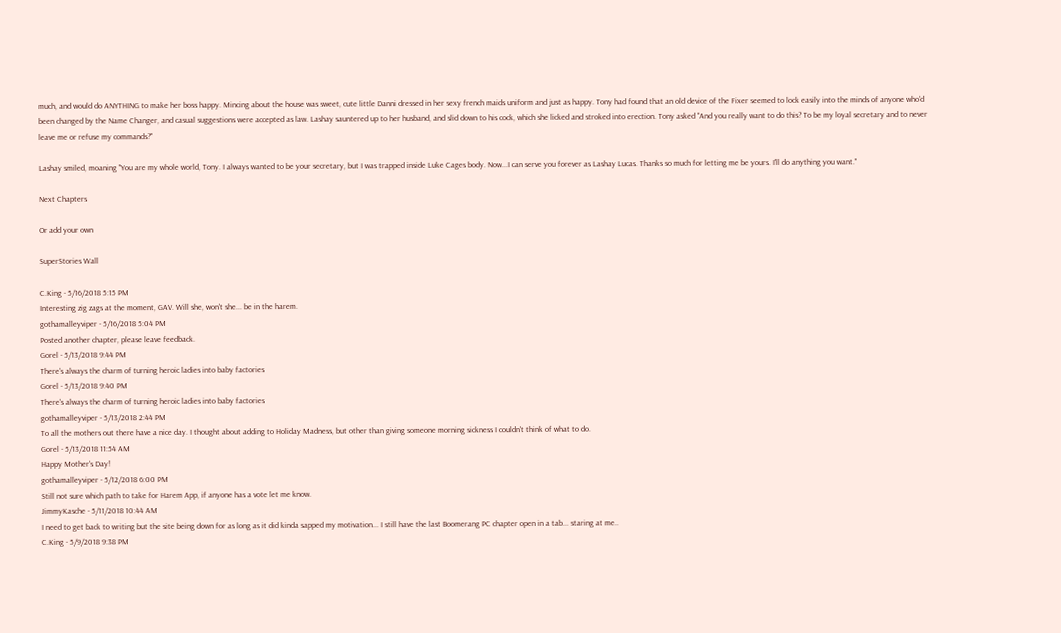much, and would do ANYTHING to make her boss happy. Mincing about the house was sweet, cute little Danni dressed in her sexy french maids uniform and just as happy. Tony had found that an old device of the Fixer seemed to lock easily into the minds of anyone who'd been changed by the Name Changer, and casual suggestions were accepted as law. Lashay sauntered up to her husband, and slid down to his cock, which she licked and stroked into erection. Tony asked "And you really want to do this? To be my loyal secretary and to never leave me or refuse my commands?"

Lashay smiled, moaning "You are my whole world, Tony. I always wanted to be your secretary, but I was trapped inside Luke Cages body. Now...I can serve you forever as Lashay Lucas. Thanks so much for letting me be yours. I'll do anything you want."

Next Chapters

Or add your own

SuperStories Wall

C.King - 5/16/2018 5:15 PM
Interesting zig zags at the moment, GAV. Will she, won't she... be in the harem.
gothamalleyviper - 5/16/2018 5:04 PM
Posted another chapter, please leave feedback.
Gorel - 5/13/2018 9:44 PM
There's always the charm of turning heroic ladies into baby factories
Gorel - 5/13/2018 9:40 PM
There's always the charm of turning heroic ladies into baby factories
gothamalleyviper - 5/13/2018 2:44 PM
To all the mothers out there have a nice day. I thought about adding to Holiday Madness, but other than giving someone morning sickness I couldn't think of what to do.
Gorel - 5/13/2018 11:54 AM
Happy Mother's Day!
gothamalleyviper - 5/12/2018 6:00 PM
Still not sure which path to take for Harem App, if anyone has a vote let me know.
JimmyKasche - 5/11/2018 10:44 AM
I need to get back to writing but the site being down for as long as it did kinda sapped my motivation... I still have the last Boomerang PC chapter open in a tab... staring at me..
C.King - 5/9/2018 9:38 PM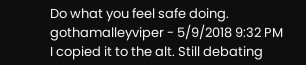Do what you feel safe doing.
gothamalleyviper - 5/9/2018 9:32 PM
I copied it to the alt. Still debating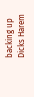backing up Dicks Harem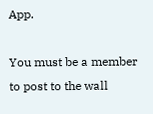App.

You must be a member to post to the wall